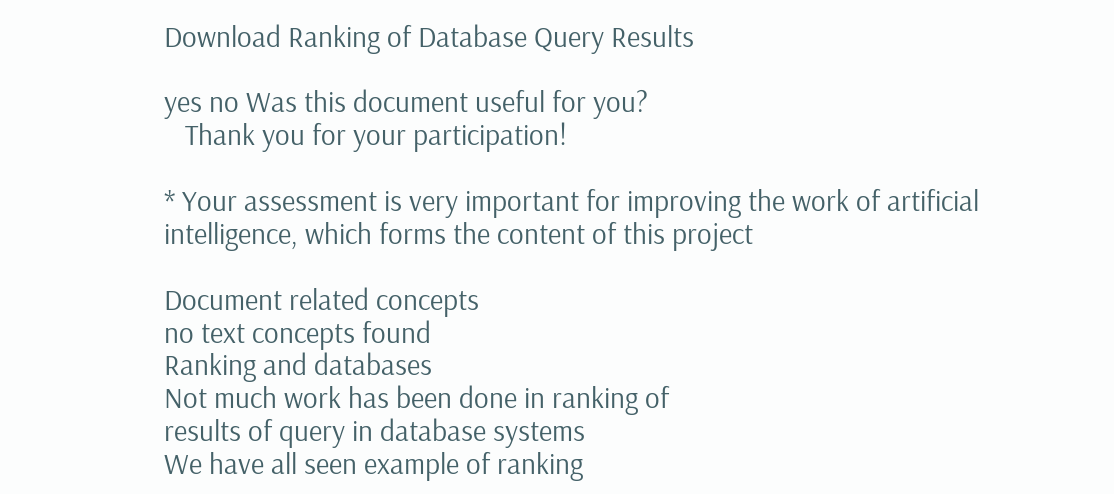Download Ranking of Database Query Results

yes no Was this document useful for you?
   Thank you for your participation!

* Your assessment is very important for improving the work of artificial intelligence, which forms the content of this project

Document related concepts
no text concepts found
Ranking and databases
Not much work has been done in ranking of
results of query in database systems
We have all seen example of ranking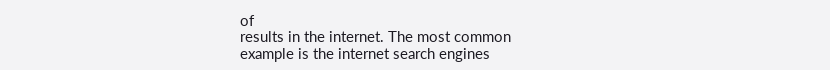of
results in the internet. The most common
example is the internet search engines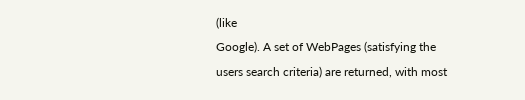(like
Google). A set of WebPages (satisfying the
users search criteria) are returned, with most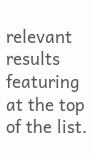relevant results featuring at the top of the list.